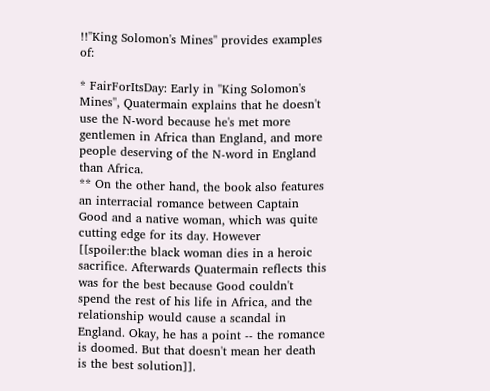!!''King Solomon's Mines'' provides examples of:

* FairForItsDay: Early in ''King Solomon's Mines'', Quatermain explains that he doesn't use the N-word because he's met more gentlemen in Africa than England, and more people deserving of the N-word in England than Africa.
** On the other hand, the book also features an interracial romance between Captain Good and a native woman, which was quite cutting edge for its day. However [[spoiler:the black woman dies in a heroic sacrifice. Afterwards Quatermain reflects this was for the best because Good couldn't spend the rest of his life in Africa, and the relationship would cause a scandal in England. Okay, he has a point -- the romance is doomed. But that doesn't mean her death is the best solution]].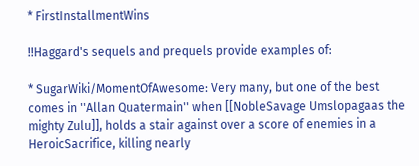* FirstInstallmentWins

!!Haggard's sequels and prequels provide examples of:

* SugarWiki/MomentOfAwesome: Very many, but one of the best comes in ''Allan Quatermain'' when [[NobleSavage Umslopagaas the mighty Zulu]], holds a stair against over a score of enemies in a HeroicSacrifice, killing nearly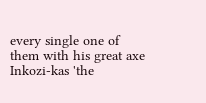every single one of them with his great axe Inkozi-kas 'the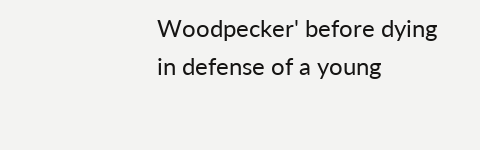Woodpecker' before dying in defense of a young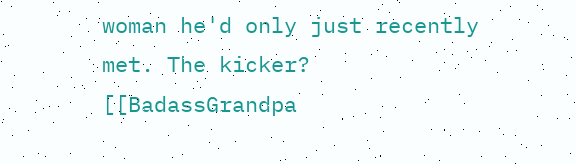woman he'd only just recently met. The kicker? [[BadassGrandpa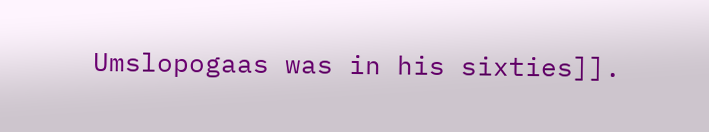Umslopogaas was in his sixties]].